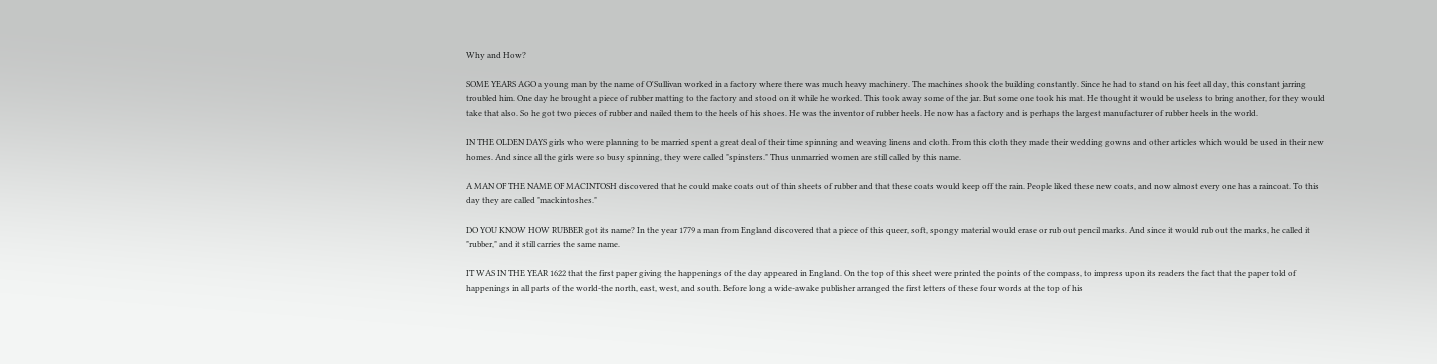Why and How?

SOME YEARS AGO a young man by the name of O'Sullivan worked in a factory where there was much heavy machinery. The machines shook the building constantly. Since he had to stand on his feet all day, this constant jarring troubled him. One day he brought a piece of rubber matting to the factory and stood on it while he worked. This took away some of the jar. But some one took his mat. He thought it would be useless to bring another, for they would take that also. So he got two pieces of rubber and nailed them to the heels of his shoes. He was the inventor of rubber heels. He now has a factory and is perhaps the largest manufacturer of rubber heels in the world.

IN THE OLDEN DAYS girls who were planning to be married spent a great deal of their time spinning and weaving linens and cloth. From this cloth they made their wedding gowns and other articles which would be used in their new homes. And since all the girls were so busy spinning, they were called "spinsters." Thus unmarried women are still called by this name.

A MAN OF THE NAME OF MACINTOSH discovered that he could make coats out of thin sheets of rubber and that these coats would keep off the rain. People liked these new coats, and now almost every one has a raincoat. To this day they are called "mackintoshes."

DO YOU KNOW HOW RUBBER got its name? In the year 1779 a man from England discovered that a piece of this queer, soft, spongy material would erase or rub out pencil marks. And since it would rub out the marks, he called it "rubber," and it still carries the same name.

IT WAS IN THE YEAR 1622 that the first paper giving the happenings of the day appeared in England. On the top of this sheet were printed the points of the compass, to impress upon its readers the fact that the paper told of happenings in all parts of the world-the north, east, west, and south. Before long a wide-awake publisher arranged the first letters of these four words at the top of his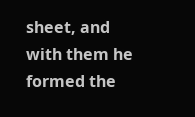sheet, and with them he formed the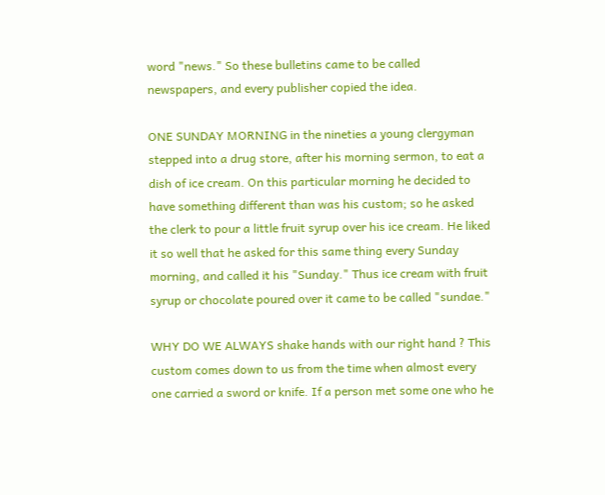word "news." So these bulletins came to be called newspapers, and every publisher copied the idea.

ONE SUNDAY MORNING in the nineties a young clergyman stepped into a drug store, after his morning sermon, to eat a dish of ice cream. On this particular morning he decided to have something different than was his custom; so he asked the clerk to pour a little fruit syrup over his ice cream. He liked it so well that he asked for this same thing every Sunday morning, and called it his "Sunday." Thus ice cream with fruit syrup or chocolate poured over it came to be called "sundae."

WHY DO WE ALWAYS shake hands with our right hand ? This custom comes down to us from the time when almost every one carried a sword or knife. If a person met some one who he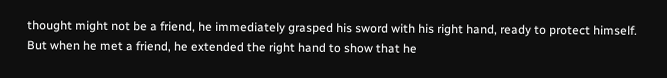thought might not be a friend, he immediately grasped his sword with his right hand, ready to protect himself. But when he met a friend, he extended the right hand to show that he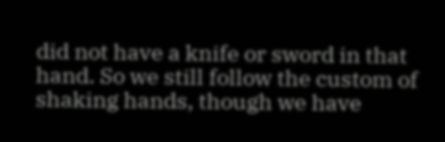did not have a knife or sword in that hand. So we still follow the custom of shaking hands, though we have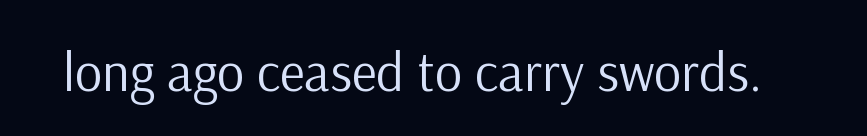long ago ceased to carry swords.